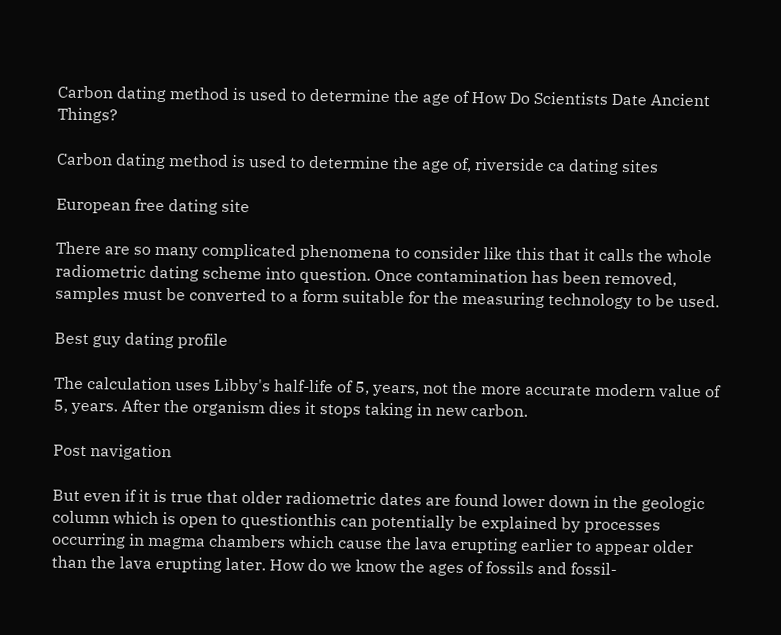Carbon dating method is used to determine the age of How Do Scientists Date Ancient Things?

Carbon dating method is used to determine the age of, riverside ca dating sites

European free dating site

There are so many complicated phenomena to consider like this that it calls the whole radiometric dating scheme into question. Once contamination has been removed, samples must be converted to a form suitable for the measuring technology to be used.

Best guy dating profile

The calculation uses Libby's half-life of 5, years, not the more accurate modern value of 5, years. After the organism dies it stops taking in new carbon.

Post navigation

But even if it is true that older radiometric dates are found lower down in the geologic column which is open to questionthis can potentially be explained by processes occurring in magma chambers which cause the lava erupting earlier to appear older than the lava erupting later. How do we know the ages of fossils and fossil-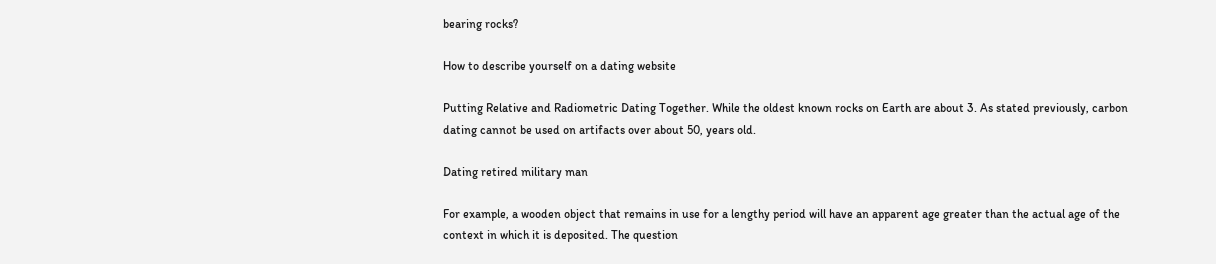bearing rocks?

How to describe yourself on a dating website

Putting Relative and Radiometric Dating Together. While the oldest known rocks on Earth are about 3. As stated previously, carbon dating cannot be used on artifacts over about 50, years old.

Dating retired military man

For example, a wooden object that remains in use for a lengthy period will have an apparent age greater than the actual age of the context in which it is deposited. The question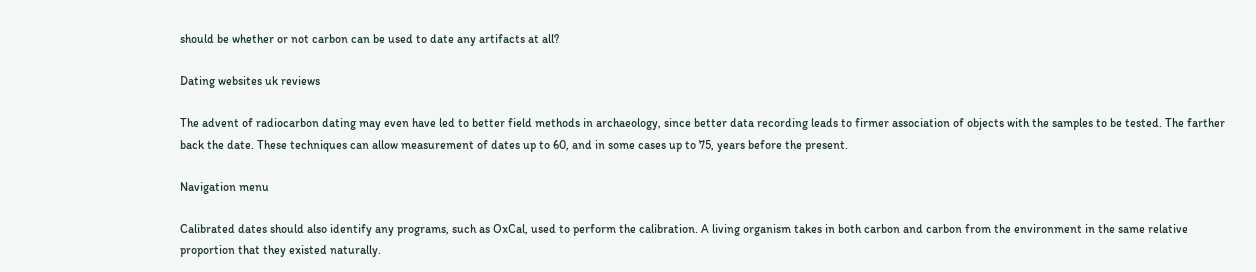should be whether or not carbon can be used to date any artifacts at all?

Dating websites uk reviews

The advent of radiocarbon dating may even have led to better field methods in archaeology, since better data recording leads to firmer association of objects with the samples to be tested. The farther back the date. These techniques can allow measurement of dates up to 60, and in some cases up to 75, years before the present.

Navigation menu

Calibrated dates should also identify any programs, such as OxCal, used to perform the calibration. A living organism takes in both carbon and carbon from the environment in the same relative proportion that they existed naturally.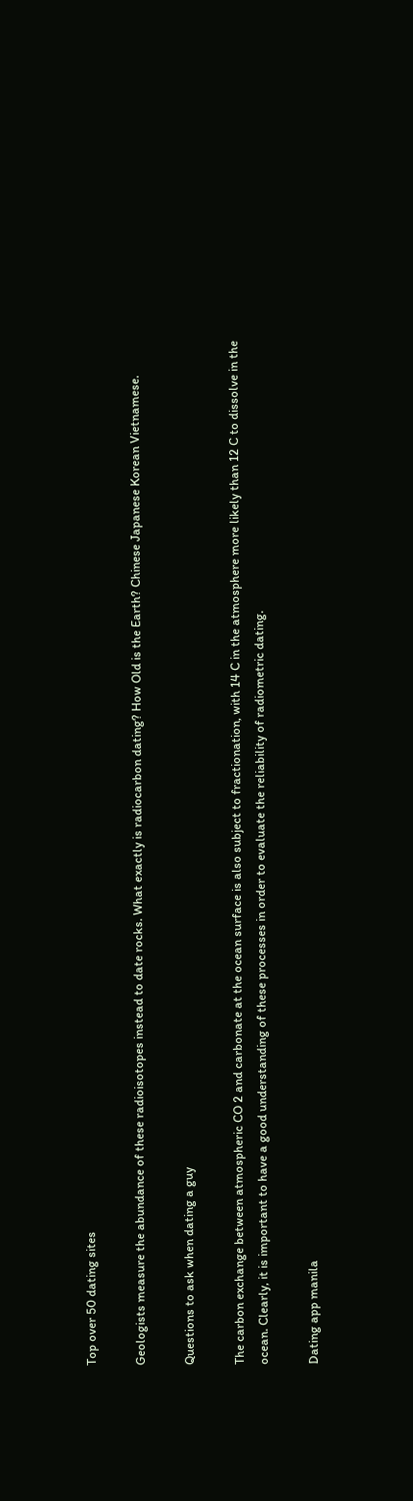Top over 50 dating sites

Geologists measure the abundance of these radioisotopes instead to date rocks. What exactly is radiocarbon dating? How Old is the Earth? Chinese Japanese Korean Vietnamese.

Questions to ask when dating a guy

The carbon exchange between atmospheric CO 2 and carbonate at the ocean surface is also subject to fractionation, with 14 C in the atmosphere more likely than 12 C to dissolve in the ocean. Clearly, it is important to have a good understanding of these processes in order to evaluate the reliability of radiometric dating.

Dating app manila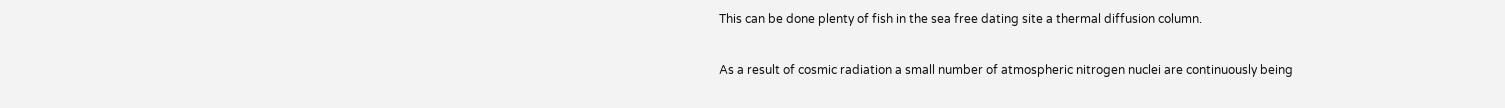This can be done plenty of fish in the sea free dating site a thermal diffusion column.

As a result of cosmic radiation a small number of atmospheric nitrogen nuclei are continuously being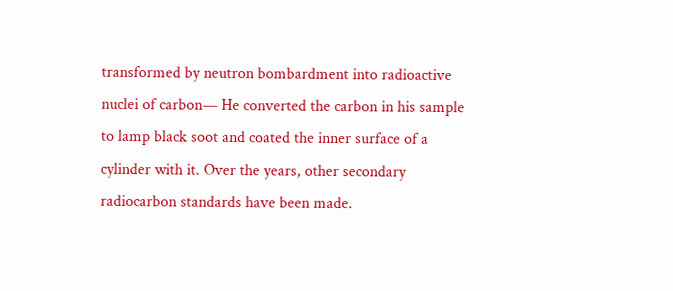transformed by neutron bombardment into radioactive nuclei of carbon— He converted the carbon in his sample to lamp black soot and coated the inner surface of a cylinder with it. Over the years, other secondary radiocarbon standards have been made.